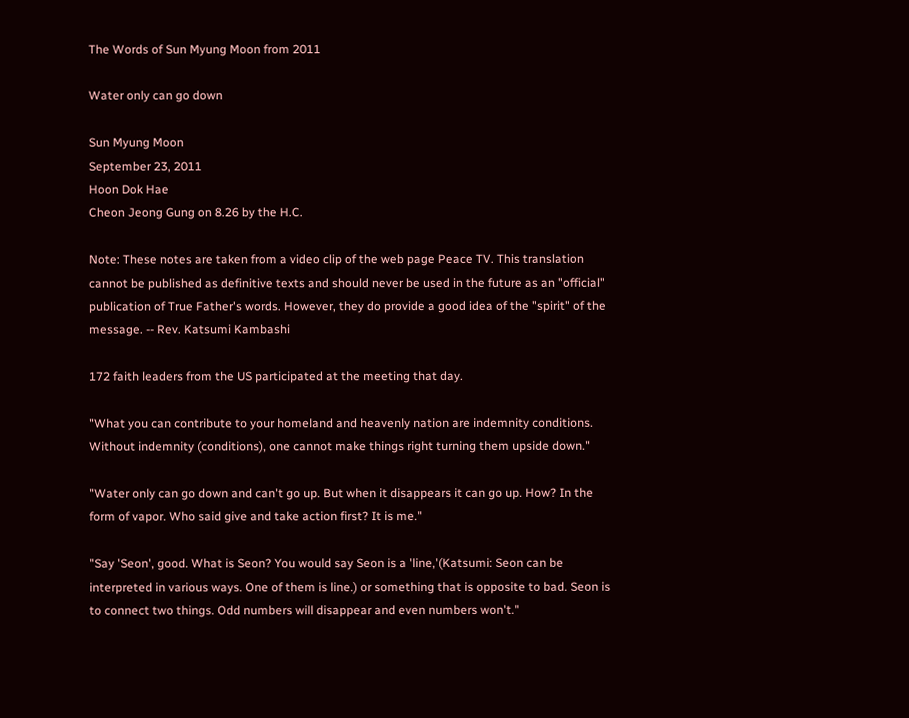The Words of Sun Myung Moon from 2011

Water only can go down

Sun Myung Moon
September 23, 2011
Hoon Dok Hae
Cheon Jeong Gung on 8.26 by the H.C.

Note: These notes are taken from a video clip of the web page Peace TV. This translation cannot be published as definitive texts and should never be used in the future as an "official" publication of True Father's words. However, they do provide a good idea of the "spirit" of the message. -- Rev. Katsumi Kambashi

172 faith leaders from the US participated at the meeting that day.

"What you can contribute to your homeland and heavenly nation are indemnity conditions. Without indemnity (conditions), one cannot make things right turning them upside down."

"Water only can go down and can't go up. But when it disappears it can go up. How? In the form of vapor. Who said give and take action first? It is me."

"Say 'Seon', good. What is Seon? You would say Seon is a 'line,'(Katsumi: Seon can be interpreted in various ways. One of them is line.) or something that is opposite to bad. Seon is to connect two things. Odd numbers will disappear and even numbers won't."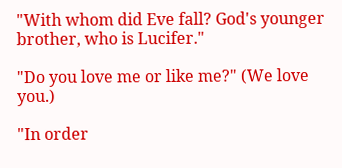"With whom did Eve fall? God's younger brother, who is Lucifer."

"Do you love me or like me?" (We love you.)

"In order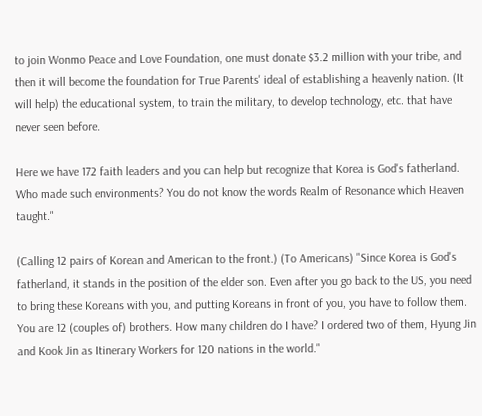to join Wonmo Peace and Love Foundation, one must donate $3.2 million with your tribe, and then it will become the foundation for True Parents' ideal of establishing a heavenly nation. (It will help) the educational system, to train the military, to develop technology, etc. that have never seen before.

Here we have 172 faith leaders and you can help but recognize that Korea is God's fatherland. Who made such environments? You do not know the words Realm of Resonance which Heaven taught."

(Calling 12 pairs of Korean and American to the front.) (To Americans) "Since Korea is God's fatherland, it stands in the position of the elder son. Even after you go back to the US, you need to bring these Koreans with you, and putting Koreans in front of you, you have to follow them. You are 12 (couples of) brothers. How many children do I have? I ordered two of them, Hyung Jin and Kook Jin as Itinerary Workers for 120 nations in the world."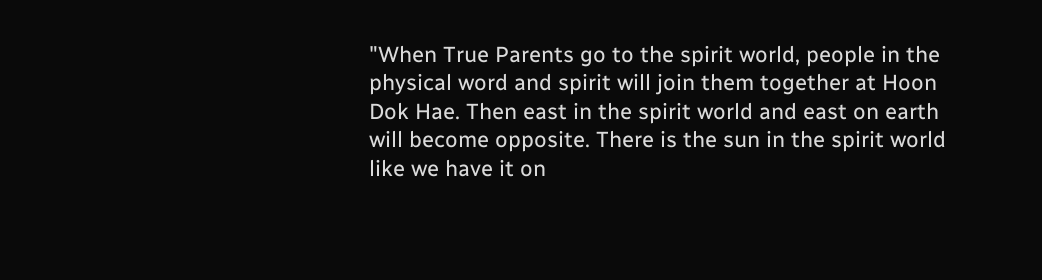"When True Parents go to the spirit world, people in the physical word and spirit will join them together at Hoon Dok Hae. Then east in the spirit world and east on earth will become opposite. There is the sun in the spirit world like we have it on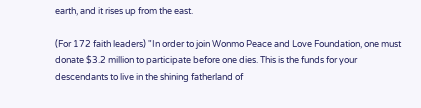earth, and it rises up from the east.

(For 172 faith leaders) "In order to join Wonmo Peace and Love Foundation, one must donate $3.2 million to participate before one dies. This is the funds for your descendants to live in the shining fatherland of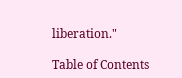liberation."

Table of Contents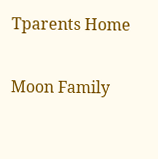Tparents Home

Moon Family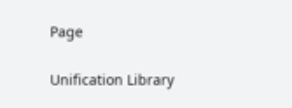Page

Unification Library